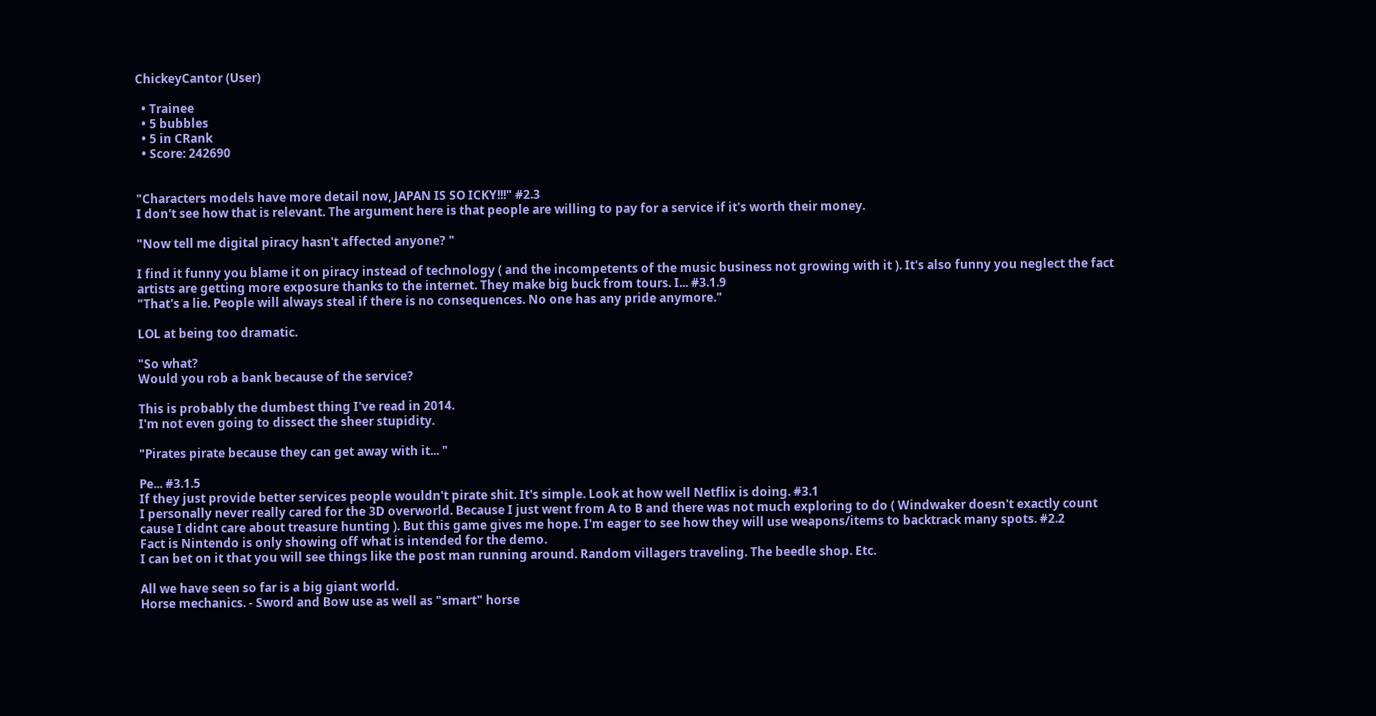ChickeyCantor (User)

  • Trainee
  • 5 bubbles
  • 5 in CRank
  • Score: 242690


"Characters models have more detail now, JAPAN IS SO ICKY!!!" #2.3
I don't see how that is relevant. The argument here is that people are willing to pay for a service if it's worth their money.

"Now tell me digital piracy hasn't affected anyone? "

I find it funny you blame it on piracy instead of technology ( and the incompetents of the music business not growing with it ). It's also funny you neglect the fact artists are getting more exposure thanks to the internet. They make big buck from tours. I... #3.1.9
"That's a lie. People will always steal if there is no consequences. No one has any pride anymore."

LOL at being too dramatic.

"So what?
Would you rob a bank because of the service?

This is probably the dumbest thing I've read in 2014.
I'm not even going to dissect the sheer stupidity.

"Pirates pirate because they can get away with it... "

Pe... #3.1.5
If they just provide better services people wouldn't pirate shit. It's simple. Look at how well Netflix is doing. #3.1
I personally never really cared for the 3D overworld. Because I just went from A to B and there was not much exploring to do ( Windwaker doesn't exactly count cause I didnt care about treasure hunting ). But this game gives me hope. I'm eager to see how they will use weapons/items to backtrack many spots. #2.2
Fact is Nintendo is only showing off what is intended for the demo.
I can bet on it that you will see things like the post man running around. Random villagers traveling. The beedle shop. Etc.

All we have seen so far is a big giant world.
Horse mechanics. - Sword and Bow use as well as "smart" horse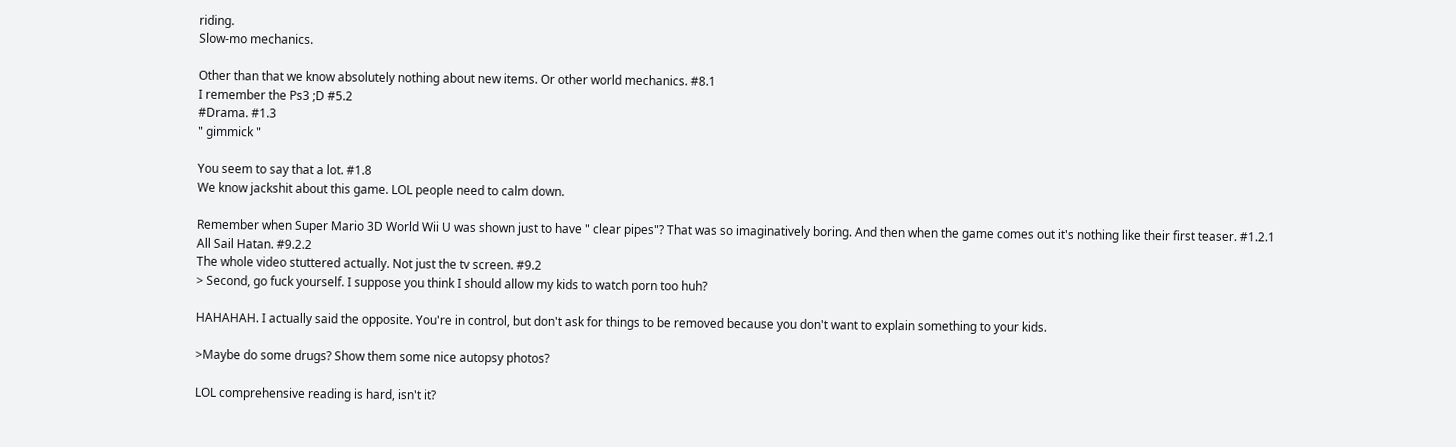riding.
Slow-mo mechanics.

Other than that we know absolutely nothing about new items. Or other world mechanics. #8.1
I remember the Ps3 ;D #5.2
#Drama. #1.3
" gimmick "

You seem to say that a lot. #1.8
We know jackshit about this game. LOL people need to calm down.

Remember when Super Mario 3D World Wii U was shown just to have " clear pipes"? That was so imaginatively boring. And then when the game comes out it's nothing like their first teaser. #1.2.1
All Sail Hatan. #9.2.2
The whole video stuttered actually. Not just the tv screen. #9.2
> Second, go fuck yourself. I suppose you think I should allow my kids to watch porn too huh?

HAHAHAH. I actually said the opposite. You're in control, but don't ask for things to be removed because you don't want to explain something to your kids.

>Maybe do some drugs? Show them some nice autopsy photos?

LOL comprehensive reading is hard, isn't it?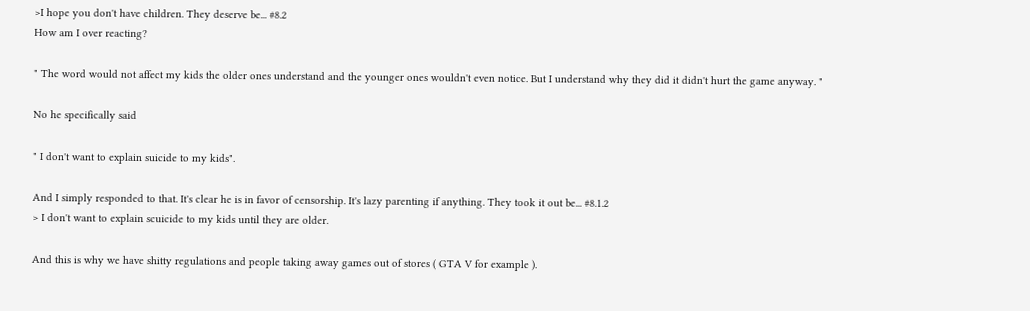>I hope you don't have children. They deserve be... #8.2
How am I over reacting?

" The word would not affect my kids the older ones understand and the younger ones wouldn't even notice. But I understand why they did it didn't hurt the game anyway. "

No he specifically said

" I don't want to explain suicide to my kids".

And I simply responded to that. It's clear he is in favor of censorship. It's lazy parenting if anything. They took it out be... #8.1.2
> I don't want to explain scuicide to my kids until they are older.

And this is why we have shitty regulations and people taking away games out of stores ( GTA V for example ).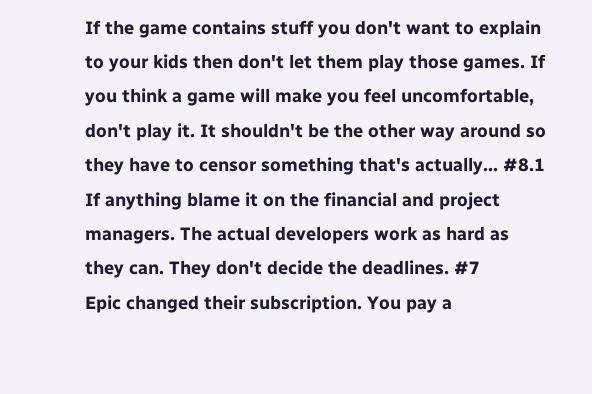If the game contains stuff you don't want to explain to your kids then don't let them play those games. If you think a game will make you feel uncomfortable, don't play it. It shouldn't be the other way around so they have to censor something that's actually... #8.1
If anything blame it on the financial and project managers. The actual developers work as hard as they can. They don't decide the deadlines. #7
Epic changed their subscription. You pay a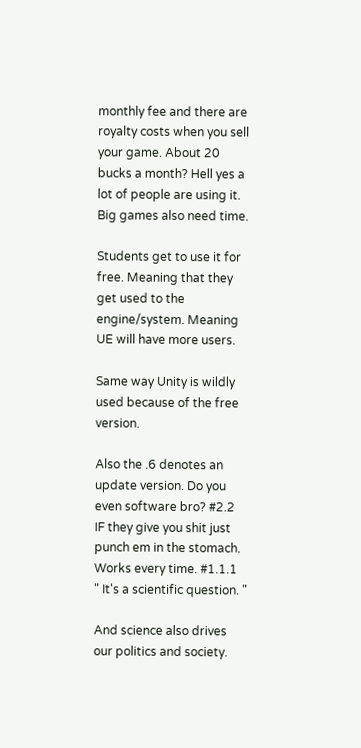monthly fee and there are royalty costs when you sell your game. About 20 bucks a month? Hell yes a lot of people are using it. Big games also need time.

Students get to use it for free. Meaning that they get used to the engine/system. Meaning UE will have more users.

Same way Unity is wildly used because of the free version.

Also the .6 denotes an update version. Do you even software bro? #2.2
IF they give you shit just punch em in the stomach. Works every time. #1.1.1
" It's a scientific question. "

And science also drives our politics and society.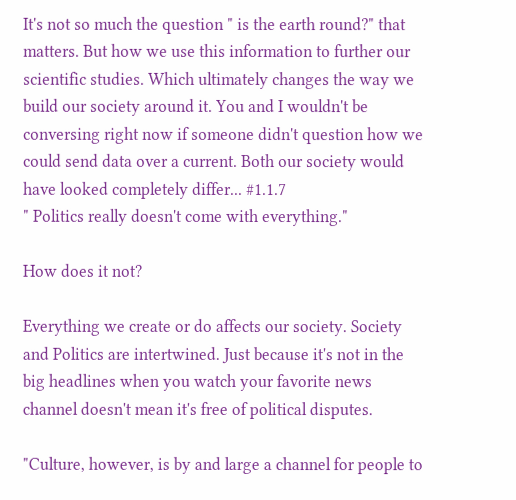It's not so much the question " is the earth round?" that matters. But how we use this information to further our scientific studies. Which ultimately changes the way we build our society around it. You and I wouldn't be conversing right now if someone didn't question how we could send data over a current. Both our society would have looked completely differ... #1.1.7
" Politics really doesn't come with everything."

How does it not?

Everything we create or do affects our society. Society and Politics are intertwined. Just because it's not in the big headlines when you watch your favorite news channel doesn't mean it's free of political disputes.

"Culture, however, is by and large a channel for people to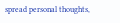spread personal thoughts,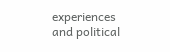experiences and political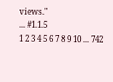views."
... #1.1.5
1 2 3 4 5 6 7 8 9 10 ... 742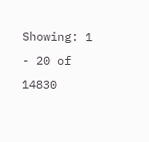Showing: 1 - 20 of 14830